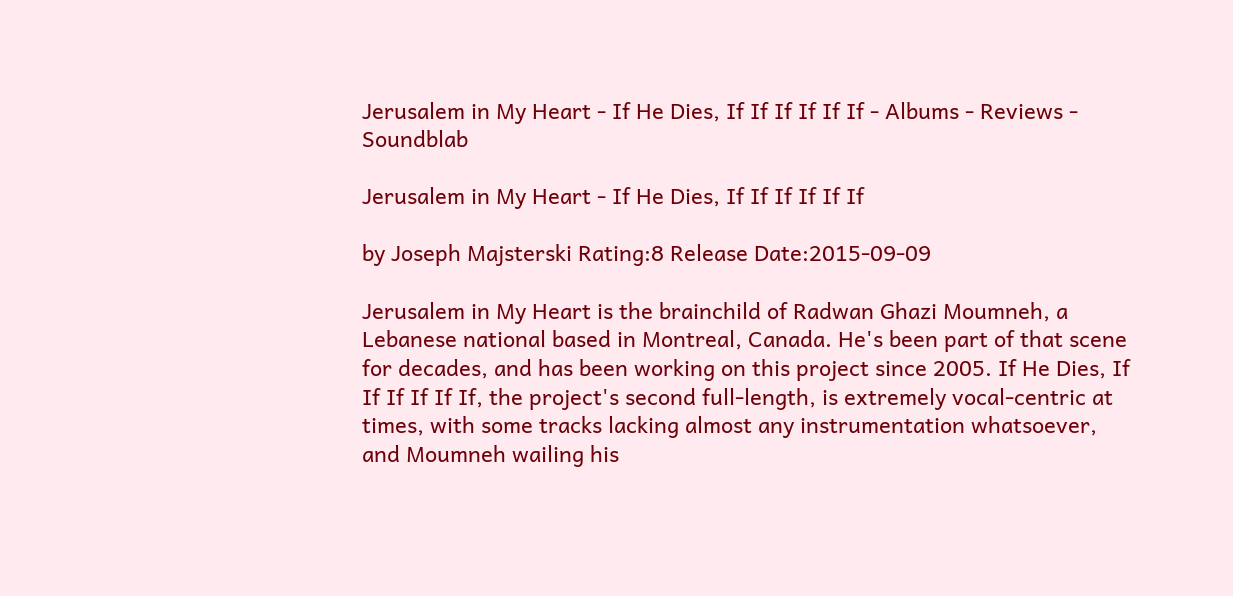Jerusalem in My Heart - If He Dies, If If If If If If - Albums - Reviews - Soundblab

Jerusalem in My Heart - If He Dies, If If If If If If

by Joseph Majsterski Rating:8 Release Date:2015-09-09

Jerusalem in My Heart is the brainchild of Radwan Ghazi Moumneh, a Lebanese national based in Montreal, Canada. He's been part of that scene for decades, and has been working on this project since 2005. If He Dies, If If If If If If, the project's second full-length, is extremely vocal-centric at times, with some tracks lacking almost any instrumentation whatsoever, and Moumneh wailing his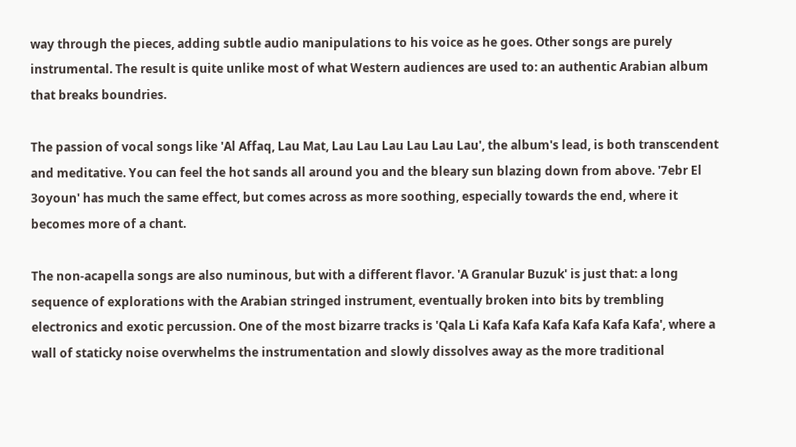way through the pieces, adding subtle audio manipulations to his voice as he goes. Other songs are purely instrumental. The result is quite unlike most of what Western audiences are used to: an authentic Arabian album that breaks boundries.

The passion of vocal songs like 'Al Affaq, Lau Mat, Lau Lau Lau Lau Lau Lau', the album's lead, is both transcendent and meditative. You can feel the hot sands all around you and the bleary sun blazing down from above. '7ebr El 3oyoun' has much the same effect, but comes across as more soothing, especially towards the end, where it becomes more of a chant.

The non-acapella songs are also numinous, but with a different flavor. 'A Granular Buzuk' is just that: a long sequence of explorations with the Arabian stringed instrument, eventually broken into bits by trembling electronics and exotic percussion. One of the most bizarre tracks is 'Qala Li Kafa Kafa Kafa Kafa Kafa Kafa', where a wall of staticky noise overwhelms the instrumentation and slowly dissolves away as the more traditional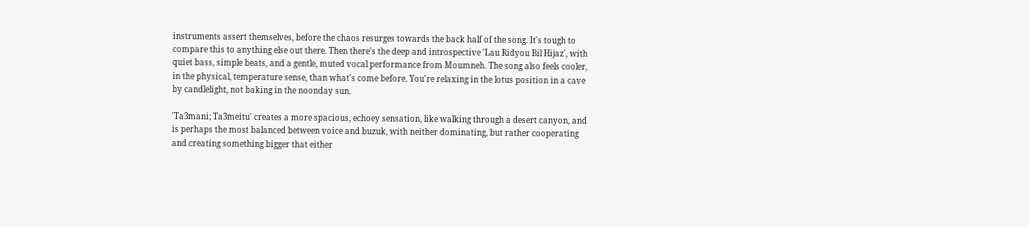instruments assert themselves, before the chaos resurges towards the back half of the song. It's tough to compare this to anything else out there. Then there's the deep and introspective 'Lau Ridyou Bil Hijaz', with quiet bass, simple beats, and a gentle, muted vocal performance from Moumneh. The song also feels cooler, in the physical, temperature sense, than what's come before. You're relaxing in the lotus position in a cave by candlelight, not baking in the noonday sun.

'Ta3mani; Ta3meitu' creates a more spacious, echoey sensation, like walking through a desert canyon, and is perhaps the most balanced between voice and buzuk, with neither dominating, but rather cooperating and creating something bigger that either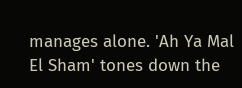manages alone. 'Ah Ya Mal El Sham' tones down the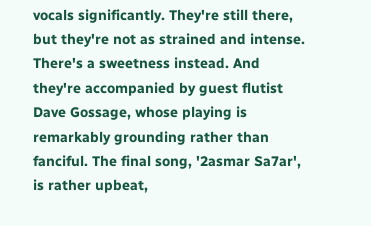vocals significantly. They're still there, but they're not as strained and intense. There's a sweetness instead. And they're accompanied by guest flutist Dave Gossage, whose playing is remarkably grounding rather than fanciful. The final song, '2asmar Sa7ar', is rather upbeat,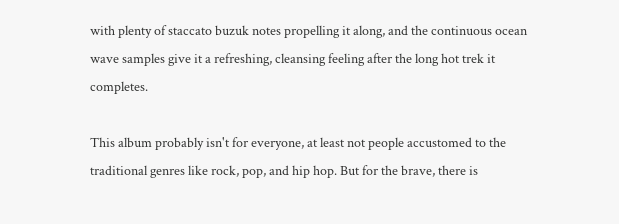with plenty of staccato buzuk notes propelling it along, and the continuous ocean wave samples give it a refreshing, cleansing feeling after the long hot trek it completes.

This album probably isn't for everyone, at least not people accustomed to the traditional genres like rock, pop, and hip hop. But for the brave, there is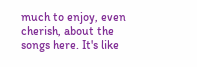much to enjoy, even cherish, about the songs here. It's like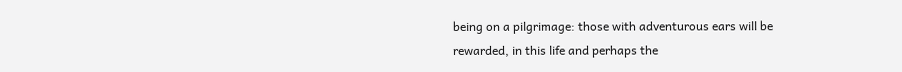being on a pilgrimage: those with adventurous ears will be rewarded, in this life and perhaps the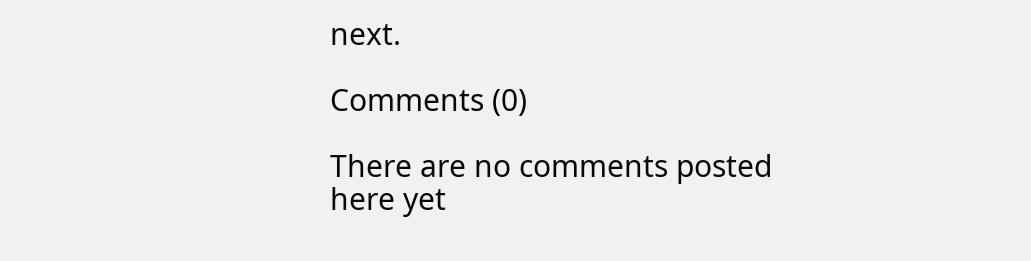next.

Comments (0)

There are no comments posted here yet